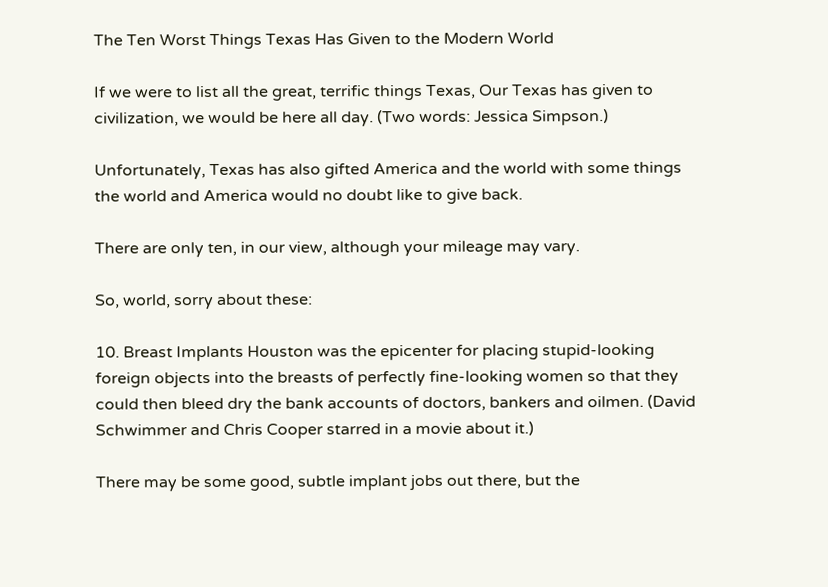The Ten Worst Things Texas Has Given to the Modern World

If we were to list all the great, terrific things Texas, Our Texas has given to civilization, we would be here all day. (Two words: Jessica Simpson.)

Unfortunately, Texas has also gifted America and the world with some things the world and America would no doubt like to give back.

There are only ten, in our view, although your mileage may vary.

So, world, sorry about these:

10. Breast Implants Houston was the epicenter for placing stupid-looking foreign objects into the breasts of perfectly fine-looking women so that they could then bleed dry the bank accounts of doctors, bankers and oilmen. (David Schwimmer and Chris Cooper starred in a movie about it.)

There may be some good, subtle implant jobs out there, but the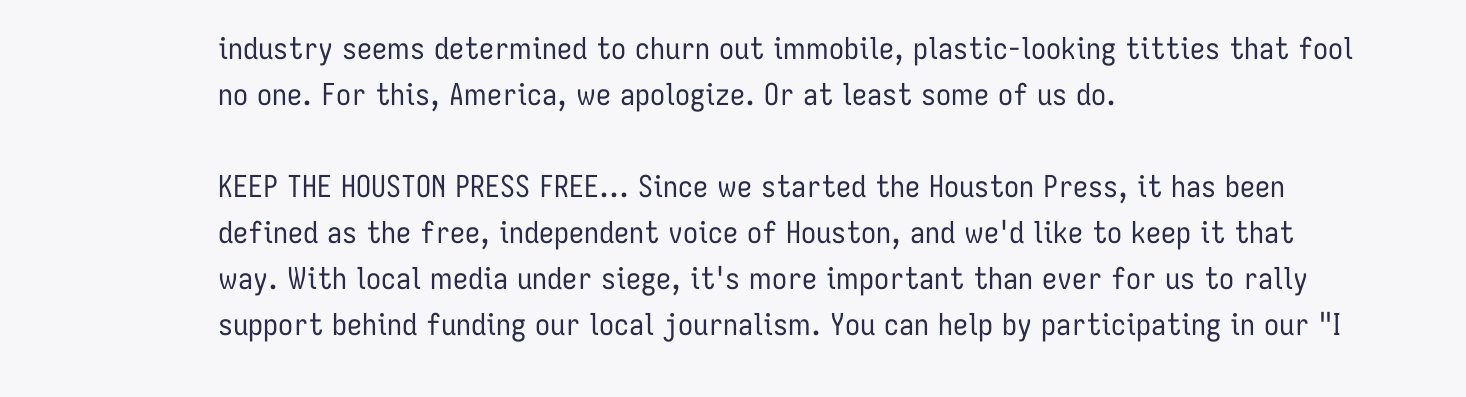industry seems determined to churn out immobile, plastic-looking titties that fool no one. For this, America, we apologize. Or at least some of us do.

KEEP THE HOUSTON PRESS FREE... Since we started the Houston Press, it has been defined as the free, independent voice of Houston, and we'd like to keep it that way. With local media under siege, it's more important than ever for us to rally support behind funding our local journalism. You can help by participating in our "I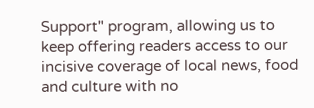Support" program, allowing us to keep offering readers access to our incisive coverage of local news, food and culture with no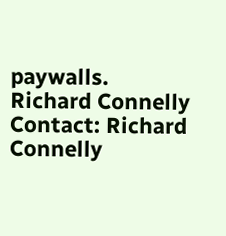paywalls.
Richard Connelly
Contact: Richard Connelly